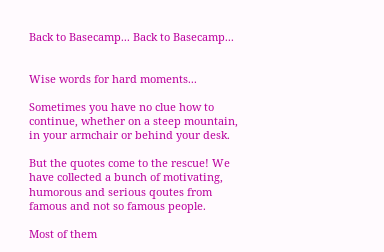Back to Basecamp... Back to Basecamp...


Wise words for hard moments...

Sometimes you have no clue how to continue, whether on a steep mountain, in your armchair or behind your desk.

But the quotes come to the rescue! We have collected a bunch of motivating, humorous and serious qoutes from famous and not so famous people.

Most of them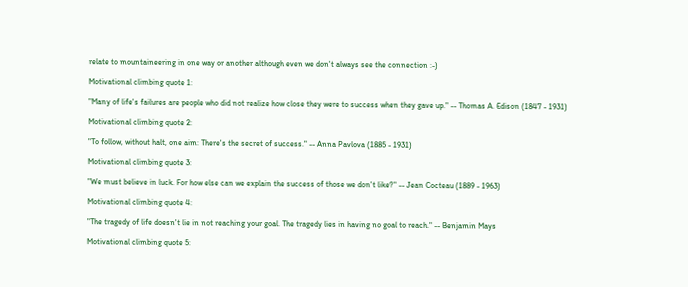relate to mountaineering in one way or another although even we don't always see the connection :-)

Motivational climbing quote 1:

"Many of life's failures are people who did not realize how close they were to success when they gave up." -- Thomas A. Edison (1847 - 1931)

Motivational climbing quote 2:

"To follow, without halt, one aim: There's the secret of success." -- Anna Pavlova (1885 - 1931)

Motivational climbing quote 3:

"We must believe in luck. For how else can we explain the success of those we don't like?" -- Jean Cocteau (1889 - 1963)

Motivational climbing quote 4:

"The tragedy of life doesn't lie in not reaching your goal. The tragedy lies in having no goal to reach." -- Benjamin Mays

Motivational climbing quote 5: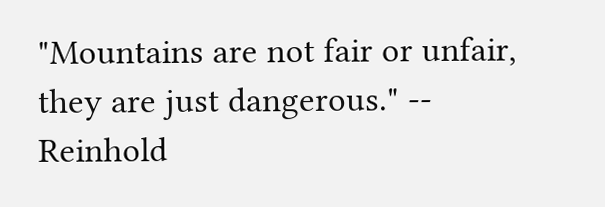"Mountains are not fair or unfair, they are just dangerous." -- Reinhold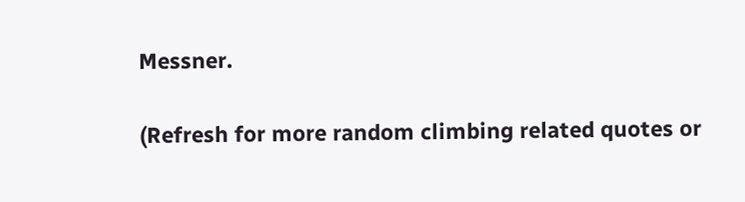Messner.

(Refresh for more random climbing related quotes or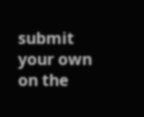submit your own on the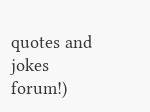quotes and jokes forum!)